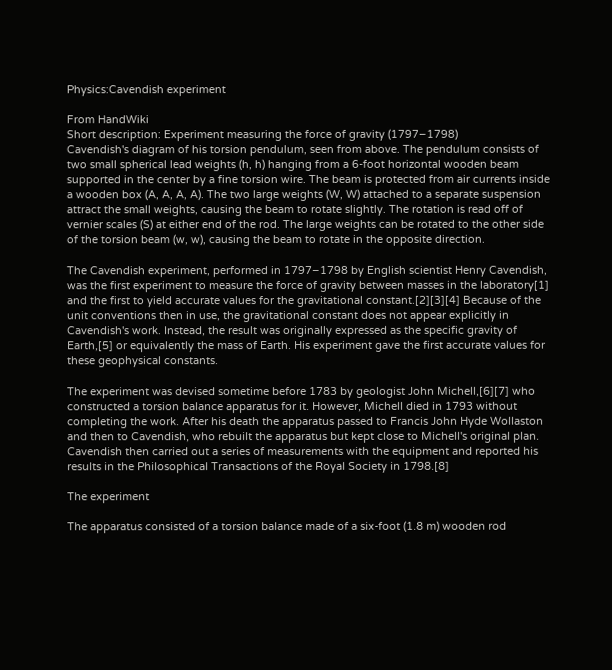Physics:Cavendish experiment

From HandWiki
Short description: Experiment measuring the force of gravity (1797–1798)
Cavendish's diagram of his torsion pendulum, seen from above. The pendulum consists of two small spherical lead weights (h, h) hanging from a 6-foot horizontal wooden beam supported in the center by a fine torsion wire. The beam is protected from air currents inside a wooden box (A, A, A, A). The two large weights (W, W) attached to a separate suspension attract the small weights, causing the beam to rotate slightly. The rotation is read off of vernier scales (S) at either end of the rod. The large weights can be rotated to the other side of the torsion beam (w, w), causing the beam to rotate in the opposite direction.

The Cavendish experiment, performed in 1797–1798 by English scientist Henry Cavendish, was the first experiment to measure the force of gravity between masses in the laboratory[1] and the first to yield accurate values for the gravitational constant.[2][3][4] Because of the unit conventions then in use, the gravitational constant does not appear explicitly in Cavendish's work. Instead, the result was originally expressed as the specific gravity of Earth,[5] or equivalently the mass of Earth. His experiment gave the first accurate values for these geophysical constants.

The experiment was devised sometime before 1783 by geologist John Michell,[6][7] who constructed a torsion balance apparatus for it. However, Michell died in 1793 without completing the work. After his death the apparatus passed to Francis John Hyde Wollaston and then to Cavendish, who rebuilt the apparatus but kept close to Michell's original plan. Cavendish then carried out a series of measurements with the equipment and reported his results in the Philosophical Transactions of the Royal Society in 1798.[8]

The experiment

The apparatus consisted of a torsion balance made of a six-foot (1.8 m) wooden rod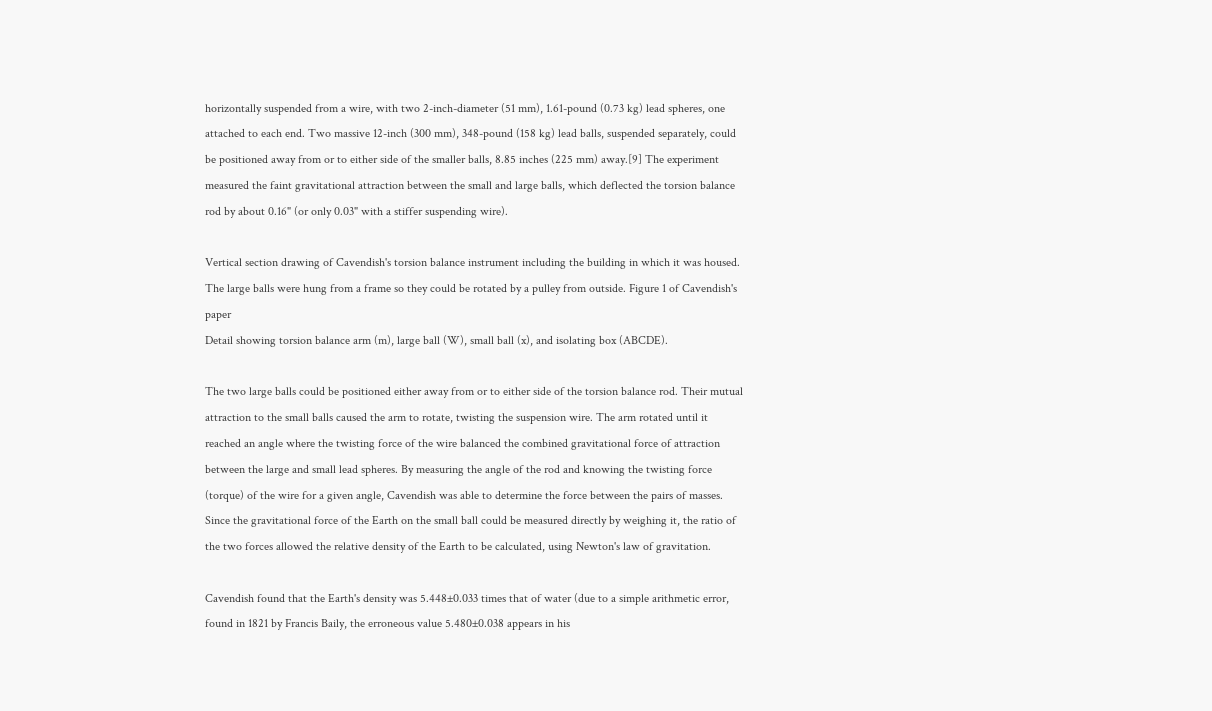horizontally suspended from a wire, with two 2-inch-diameter (51 mm), 1.61-pound (0.73 kg) lead spheres, one attached to each end. Two massive 12-inch (300 mm), 348-pound (158 kg) lead balls, suspended separately, could be positioned away from or to either side of the smaller balls, 8.85 inches (225 mm) away.[9] The experiment measured the faint gravitational attraction between the small and large balls, which deflected the torsion balance rod by about 0.16" (or only 0.03" with a stiffer suspending wire).

Vertical section drawing of Cavendish's torsion balance instrument including the building in which it was housed. The large balls were hung from a frame so they could be rotated by a pulley from outside. Figure 1 of Cavendish's paper
Detail showing torsion balance arm (m), large ball (W), small ball (x), and isolating box (ABCDE).

The two large balls could be positioned either away from or to either side of the torsion balance rod. Their mutual attraction to the small balls caused the arm to rotate, twisting the suspension wire. The arm rotated until it reached an angle where the twisting force of the wire balanced the combined gravitational force of attraction between the large and small lead spheres. By measuring the angle of the rod and knowing the twisting force (torque) of the wire for a given angle, Cavendish was able to determine the force between the pairs of masses. Since the gravitational force of the Earth on the small ball could be measured directly by weighing it, the ratio of the two forces allowed the relative density of the Earth to be calculated, using Newton's law of gravitation.

Cavendish found that the Earth's density was 5.448±0.033 times that of water (due to a simple arithmetic error, found in 1821 by Francis Baily, the erroneous value 5.480±0.038 appears in his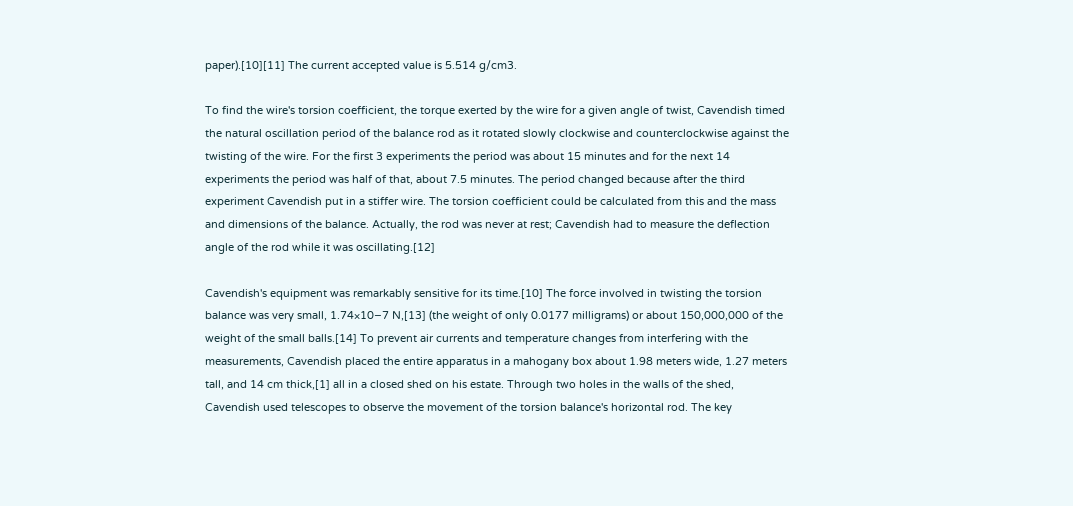paper).[10][11] The current accepted value is 5.514 g/cm3.

To find the wire's torsion coefficient, the torque exerted by the wire for a given angle of twist, Cavendish timed the natural oscillation period of the balance rod as it rotated slowly clockwise and counterclockwise against the twisting of the wire. For the first 3 experiments the period was about 15 minutes and for the next 14 experiments the period was half of that, about 7.5 minutes. The period changed because after the third experiment Cavendish put in a stiffer wire. The torsion coefficient could be calculated from this and the mass and dimensions of the balance. Actually, the rod was never at rest; Cavendish had to measure the deflection angle of the rod while it was oscillating.[12]

Cavendish's equipment was remarkably sensitive for its time.[10] The force involved in twisting the torsion balance was very small, 1.74×10−7 N,[13] (the weight of only 0.0177 milligrams) or about 150,000,000 of the weight of the small balls.[14] To prevent air currents and temperature changes from interfering with the measurements, Cavendish placed the entire apparatus in a mahogany box about 1.98 meters wide, 1.27 meters tall, and 14 cm thick,[1] all in a closed shed on his estate. Through two holes in the walls of the shed, Cavendish used telescopes to observe the movement of the torsion balance's horizontal rod. The key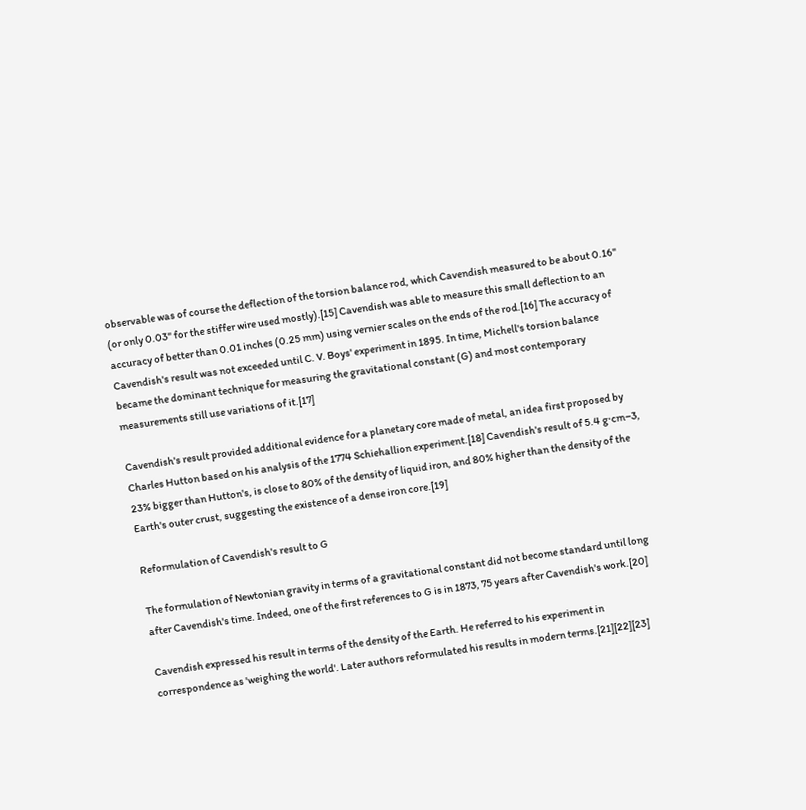observable was of course the deflection of the torsion balance rod, which Cavendish measured to be about 0.16" (or only 0.03" for the stiffer wire used mostly).[15] Cavendish was able to measure this small deflection to an accuracy of better than 0.01 inches (0.25 mm) using vernier scales on the ends of the rod.[16] The accuracy of Cavendish's result was not exceeded until C. V. Boys' experiment in 1895. In time, Michell's torsion balance became the dominant technique for measuring the gravitational constant (G) and most contemporary measurements still use variations of it.[17]

Cavendish's result provided additional evidence for a planetary core made of metal, an idea first proposed by Charles Hutton based on his analysis of the 1774 Schiehallion experiment.[18] Cavendish's result of 5.4 g·cm−3, 23% bigger than Hutton's, is close to 80% of the density of liquid iron, and 80% higher than the density of the Earth's outer crust, suggesting the existence of a dense iron core.[19]

Reformulation of Cavendish's result to G

The formulation of Newtonian gravity in terms of a gravitational constant did not become standard until long after Cavendish's time. Indeed, one of the first references to G is in 1873, 75 years after Cavendish's work.[20]

Cavendish expressed his result in terms of the density of the Earth. He referred to his experiment in correspondence as 'weighing the world'. Later authors reformulated his results in modern terms.[21][22][23]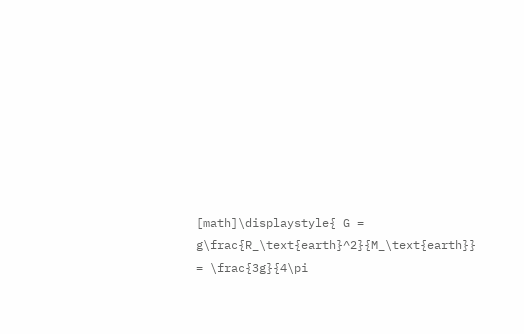[math]\displaystyle{ G = g\frac{R_\text{earth}^2}{M_\text{earth}} = \frac{3g}{4\pi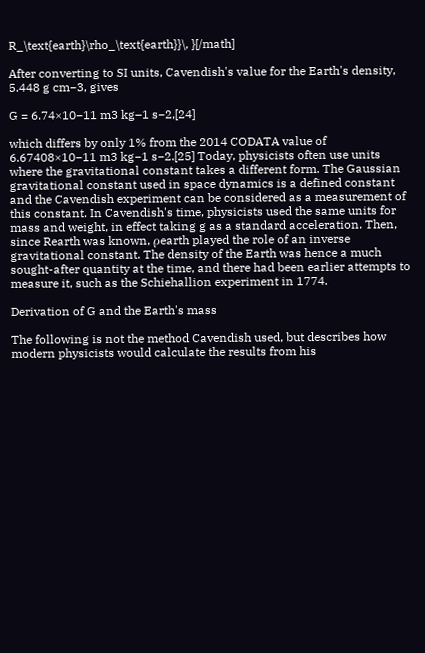R_\text{earth}\rho_\text{earth}}\, }[/math]

After converting to SI units, Cavendish's value for the Earth's density, 5.448 g cm−3, gives

G = 6.74×10−11 m3 kg–1 s−2,[24]

which differs by only 1% from the 2014 CODATA value of 6.67408×10−11 m3 kg−1 s−2.[25] Today, physicists often use units where the gravitational constant takes a different form. The Gaussian gravitational constant used in space dynamics is a defined constant and the Cavendish experiment can be considered as a measurement of this constant. In Cavendish's time, physicists used the same units for mass and weight, in effect taking g as a standard acceleration. Then, since Rearth was known, ρearth played the role of an inverse gravitational constant. The density of the Earth was hence a much sought-after quantity at the time, and there had been earlier attempts to measure it, such as the Schiehallion experiment in 1774.

Derivation of G and the Earth's mass

The following is not the method Cavendish used, but describes how modern physicists would calculate the results from his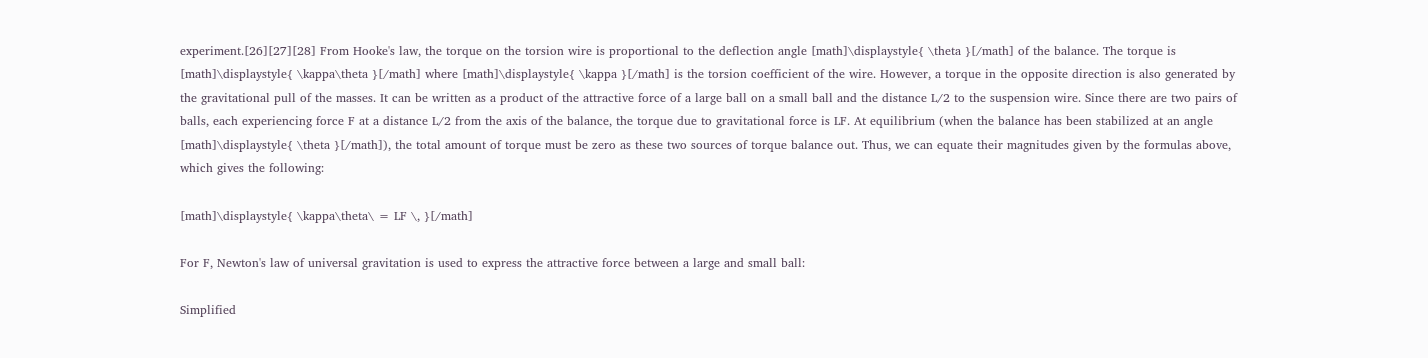experiment.[26][27][28] From Hooke's law, the torque on the torsion wire is proportional to the deflection angle [math]\displaystyle{ \theta }[/math] of the balance. The torque is [math]\displaystyle{ \kappa\theta }[/math] where [math]\displaystyle{ \kappa }[/math] is the torsion coefficient of the wire. However, a torque in the opposite direction is also generated by the gravitational pull of the masses. It can be written as a product of the attractive force of a large ball on a small ball and the distance L/2 to the suspension wire. Since there are two pairs of balls, each experiencing force F at a distance L/2 from the axis of the balance, the torque due to gravitational force is LF. At equilibrium (when the balance has been stabilized at an angle [math]\displaystyle{ \theta }[/math]), the total amount of torque must be zero as these two sources of torque balance out. Thus, we can equate their magnitudes given by the formulas above, which gives the following:

[math]\displaystyle{ \kappa\theta\ = LF \, }[/math]

For F, Newton's law of universal gravitation is used to express the attractive force between a large and small ball:

Simplified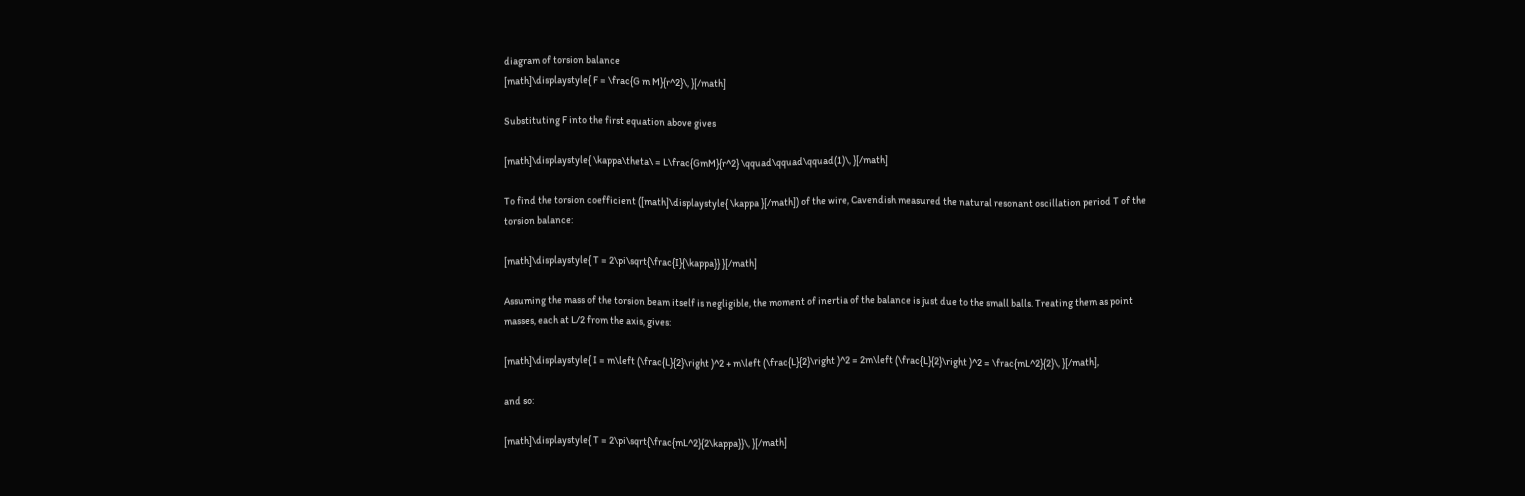diagram of torsion balance
[math]\displaystyle{ F = \frac{G m M}{r^2}\, }[/math]

Substituting F into the first equation above gives

[math]\displaystyle{ \kappa\theta\ = L\frac{GmM}{r^2} \qquad\qquad\qquad(1)\, }[/math]

To find the torsion coefficient ([math]\displaystyle{ \kappa }[/math]) of the wire, Cavendish measured the natural resonant oscillation period T of the torsion balance:

[math]\displaystyle{ T = 2\pi\sqrt{\frac{I}{\kappa}} }[/math]

Assuming the mass of the torsion beam itself is negligible, the moment of inertia of the balance is just due to the small balls. Treating them as point masses, each at L/2 from the axis, gives:

[math]\displaystyle{ I = m\left (\frac{L}{2}\right )^2 + m\left (\frac{L}{2}\right )^2 = 2m\left (\frac{L}{2}\right )^2 = \frac{mL^2}{2}\, }[/math],

and so:

[math]\displaystyle{ T = 2\pi\sqrt{\frac{mL^2}{2\kappa}}\, }[/math]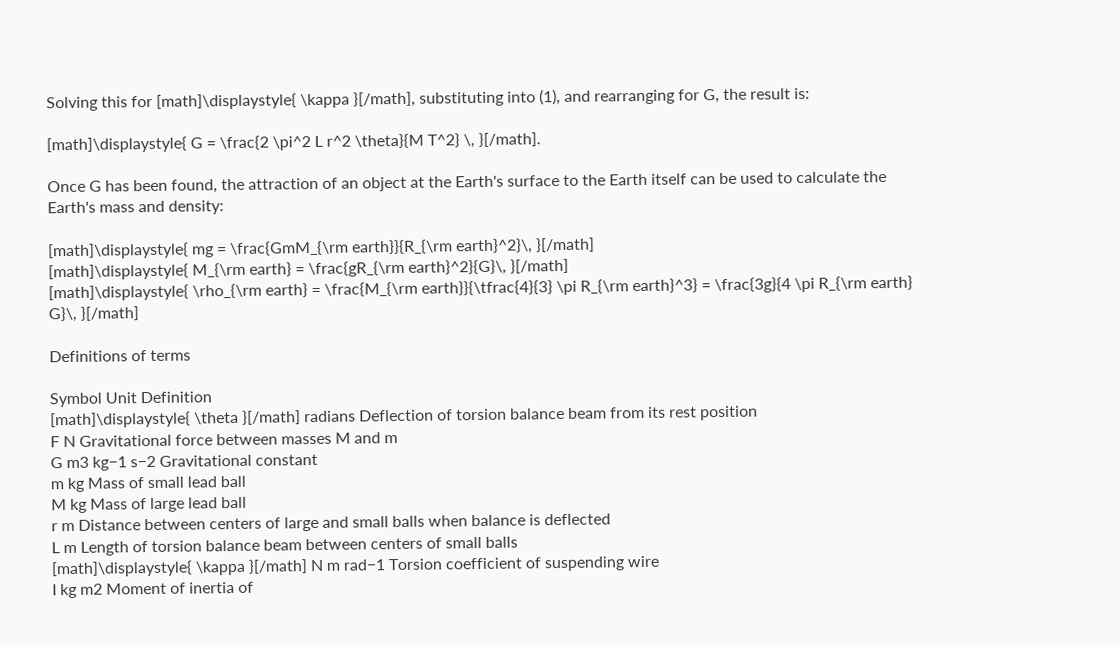Solving this for [math]\displaystyle{ \kappa }[/math], substituting into (1), and rearranging for G, the result is:

[math]\displaystyle{ G = \frac{2 \pi^2 L r^2 \theta}{M T^2} \, }[/math].

Once G has been found, the attraction of an object at the Earth's surface to the Earth itself can be used to calculate the Earth's mass and density:

[math]\displaystyle{ mg = \frac{GmM_{\rm earth}}{R_{\rm earth}^2}\, }[/math]
[math]\displaystyle{ M_{\rm earth} = \frac{gR_{\rm earth}^2}{G}\, }[/math]
[math]\displaystyle{ \rho_{\rm earth} = \frac{M_{\rm earth}}{\tfrac{4}{3} \pi R_{\rm earth}^3} = \frac{3g}{4 \pi R_{\rm earth} G}\, }[/math]

Definitions of terms

Symbol Unit Definition
[math]\displaystyle{ \theta }[/math] radians Deflection of torsion balance beam from its rest position
F N Gravitational force between masses M and m
G m3 kg−1 s−2 Gravitational constant
m kg Mass of small lead ball
M kg Mass of large lead ball
r m Distance between centers of large and small balls when balance is deflected
L m Length of torsion balance beam between centers of small balls
[math]\displaystyle{ \kappa }[/math] N m rad−1 Torsion coefficient of suspending wire
I kg m2 Moment of inertia of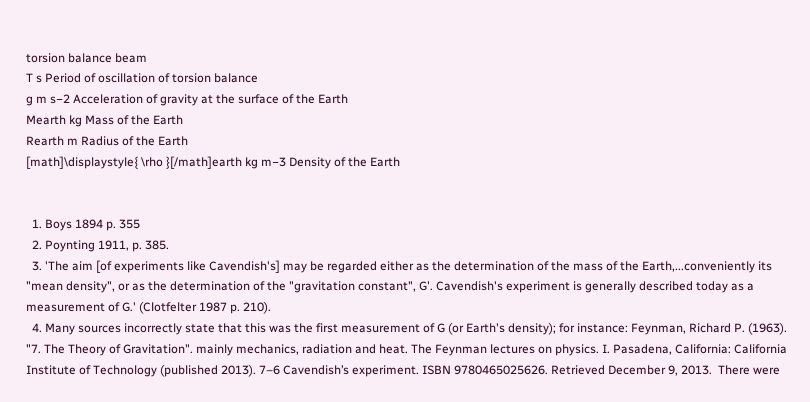torsion balance beam
T s Period of oscillation of torsion balance
g m s−2 Acceleration of gravity at the surface of the Earth
Mearth kg Mass of the Earth
Rearth m Radius of the Earth
[math]\displaystyle{ \rho }[/math]earth kg m−3 Density of the Earth


  1. Boys 1894 p. 355
  2. Poynting 1911, p. 385.
  3. 'The aim [of experiments like Cavendish's] may be regarded either as the determination of the mass of the Earth,...conveniently its "mean density", or as the determination of the "gravitation constant", G'. Cavendish's experiment is generally described today as a measurement of G.' (Clotfelter 1987 p. 210).
  4. Many sources incorrectly state that this was the first measurement of G (or Earth's density); for instance: Feynman, Richard P. (1963). "7. The Theory of Gravitation". mainly mechanics, radiation and heat. The Feynman lectures on physics. I. Pasadena, California: California Institute of Technology (published 2013). 7–6 Cavendish’s experiment. ISBN 9780465025626. Retrieved December 9, 2013.  There were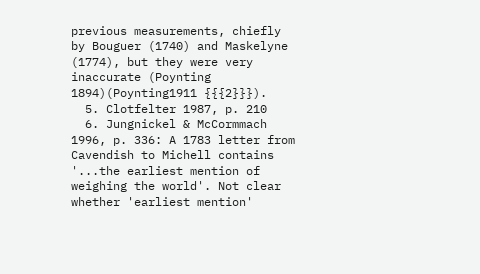previous measurements, chiefly by Bouguer (1740) and Maskelyne (1774), but they were very inaccurate (Poynting 1894)(Poynting1911 {{{2}}}).
  5. Clotfelter 1987, p. 210
  6. Jungnickel & McCormmach 1996, p. 336: A 1783 letter from Cavendish to Michell contains '...the earliest mention of weighing the world'. Not clear whether 'earliest mention'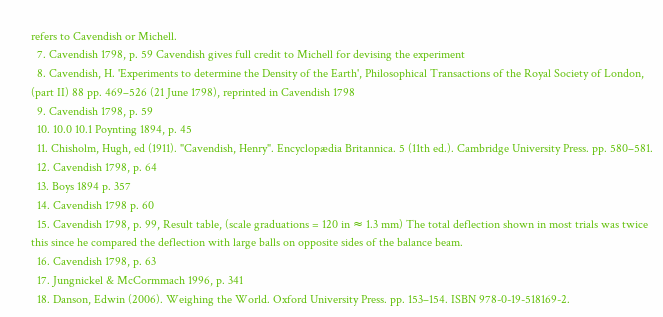refers to Cavendish or Michell.
  7. Cavendish 1798, p. 59 Cavendish gives full credit to Michell for devising the experiment
  8. Cavendish, H. 'Experiments to determine the Density of the Earth', Philosophical Transactions of the Royal Society of London, (part II) 88 pp. 469–526 (21 June 1798), reprinted in Cavendish 1798
  9. Cavendish 1798, p. 59
  10. 10.0 10.1 Poynting 1894, p. 45
  11. Chisholm, Hugh, ed (1911). "Cavendish, Henry". Encyclopædia Britannica. 5 (11th ed.). Cambridge University Press. pp. 580–581.
  12. Cavendish 1798, p. 64
  13. Boys 1894 p. 357
  14. Cavendish 1798 p. 60
  15. Cavendish 1798, p. 99, Result table, (scale graduations = 120 in ≈ 1.3 mm) The total deflection shown in most trials was twice this since he compared the deflection with large balls on opposite sides of the balance beam.
  16. Cavendish 1798, p. 63
  17. Jungnickel & McCormmach 1996, p. 341
  18. Danson, Edwin (2006). Weighing the World. Oxford University Press. pp. 153–154. ISBN 978-0-19-518169-2.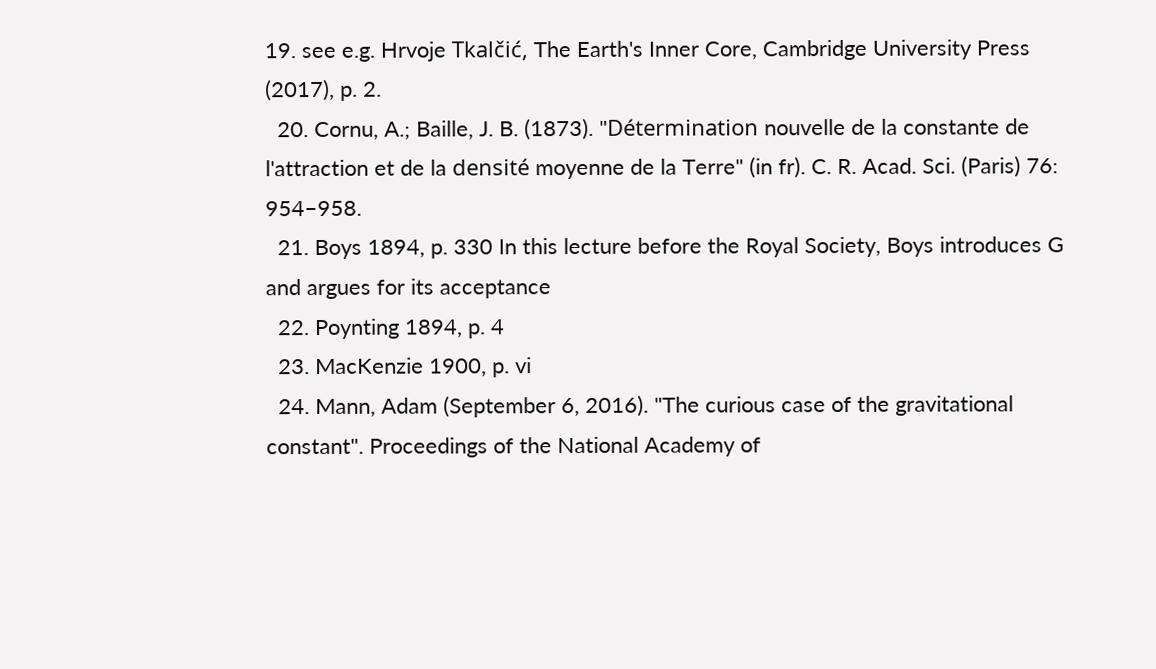19. see e.g. Hrvoje Tkalčić, The Earth's Inner Core, Cambridge University Press (2017), p. 2.
  20. Cornu, A.; Baille, J. B. (1873). "Détermination nouvelle de la constante de l'attraction et de la densité moyenne de la Terre" (in fr). C. R. Acad. Sci. (Paris) 76: 954–958.
  21. Boys 1894, p. 330 In this lecture before the Royal Society, Boys introduces G and argues for its acceptance
  22. Poynting 1894, p. 4
  23. MacKenzie 1900, p. vi
  24. Mann, Adam (September 6, 2016). "The curious case of the gravitational constant". Proceedings of the National Academy of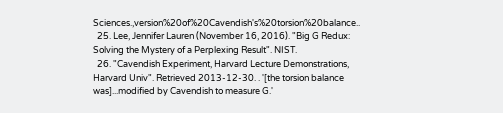Sciences.,version%20of%20Cavendish's%20torsion%20balance..
  25. Lee, Jennifer Lauren (November 16, 2016). "Big G Redux: Solving the Mystery of a Perplexing Result". NIST.
  26. "Cavendish Experiment, Harvard Lecture Demonstrations, Harvard Univ". Retrieved 2013-12-30. . '[the torsion balance was]...modified by Cavendish to measure G.'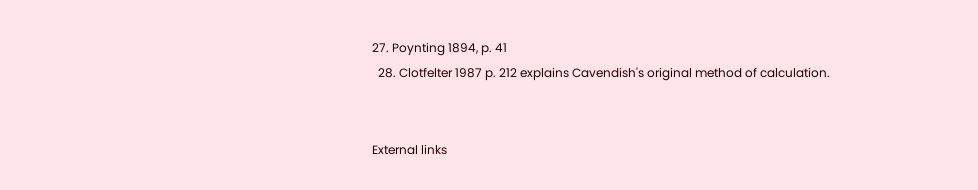27. Poynting 1894, p. 41
  28. Clotfelter 1987 p. 212 explains Cavendish's original method of calculation.


External links